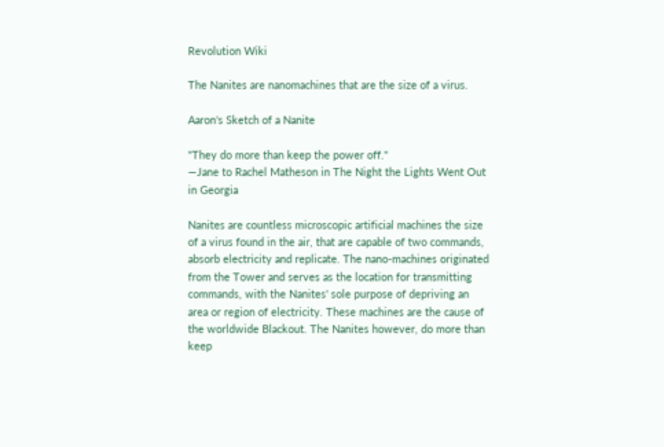Revolution Wiki

The Nanites are nanomachines that are the size of a virus.

Aaron's Sketch of a Nanite

"They do more than keep the power off."
—Jane to Rachel Matheson in The Night the Lights Went Out in Georgia

Nanites are countless microscopic artificial machines the size of a virus found in the air, that are capable of two commands, absorb electricity and replicate. The nano-machines originated from the Tower and serves as the location for transmitting commands, with the Nanites' sole purpose of depriving an area or region of electricity. These machines are the cause of the worldwide Blackout. The Nanites however, do more than keep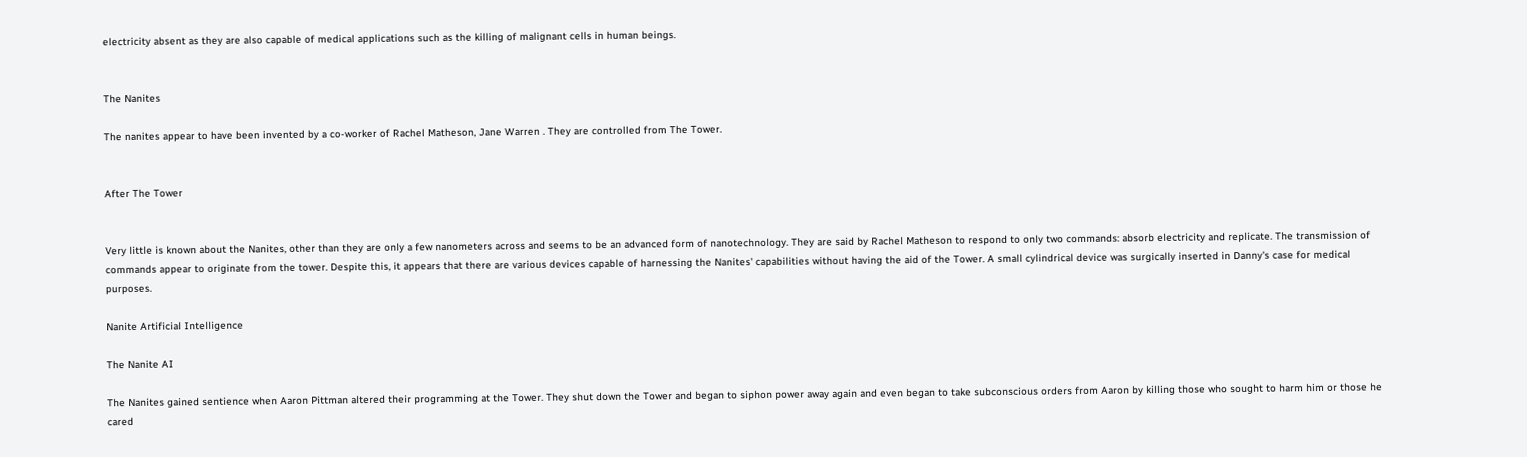electricity absent as they are also capable of medical applications such as the killing of malignant cells in human beings.


The Nanites

The nanites appear to have been invented by a co-worker of Rachel Matheson, Jane Warren . They are controlled from The Tower.


After The Tower


Very little is known about the Nanites, other than they are only a few nanometers across and seems to be an advanced form of nanotechnology. They are said by Rachel Matheson to respond to only two commands: absorb electricity and replicate. The transmission of commands appear to originate from the tower. Despite this, it appears that there are various devices capable of harnessing the Nanites' capabilities without having the aid of the Tower. A small cylindrical device was surgically inserted in Danny's case for medical purposes.

Nanite Artificial Intelligence

The Nanite AI

The Nanites gained sentience when Aaron Pittman altered their programming at the Tower. They shut down the Tower and began to siphon power away again and even began to take subconscious orders from Aaron by killing those who sought to harm him or those he cared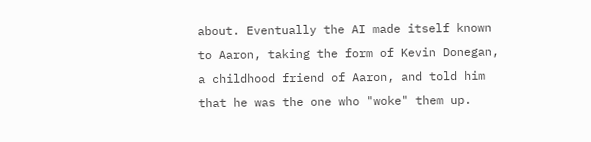about. Eventually the AI made itself known to Aaron, taking the form of Kevin Donegan, a childhood friend of Aaron, and told him that he was the one who "woke" them up.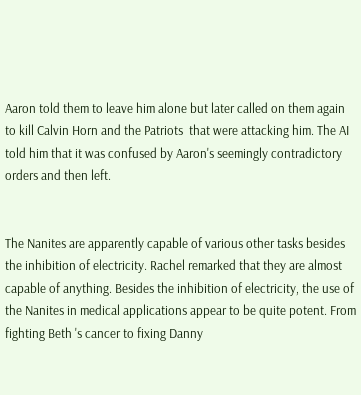Aaron told them to leave him alone but later called on them again to kill Calvin Horn and the Patriots  that were attacking him. The AI told him that it was confused by Aaron's seemingly contradictory orders and then left.


The Nanites are apparently capable of various other tasks besides the inhibition of electricity. Rachel remarked that they are almost capable of anything. Besides the inhibition of electricity, the use of the Nanites in medical applications appear to be quite potent. From fighting Beth 's cancer to fixing Danny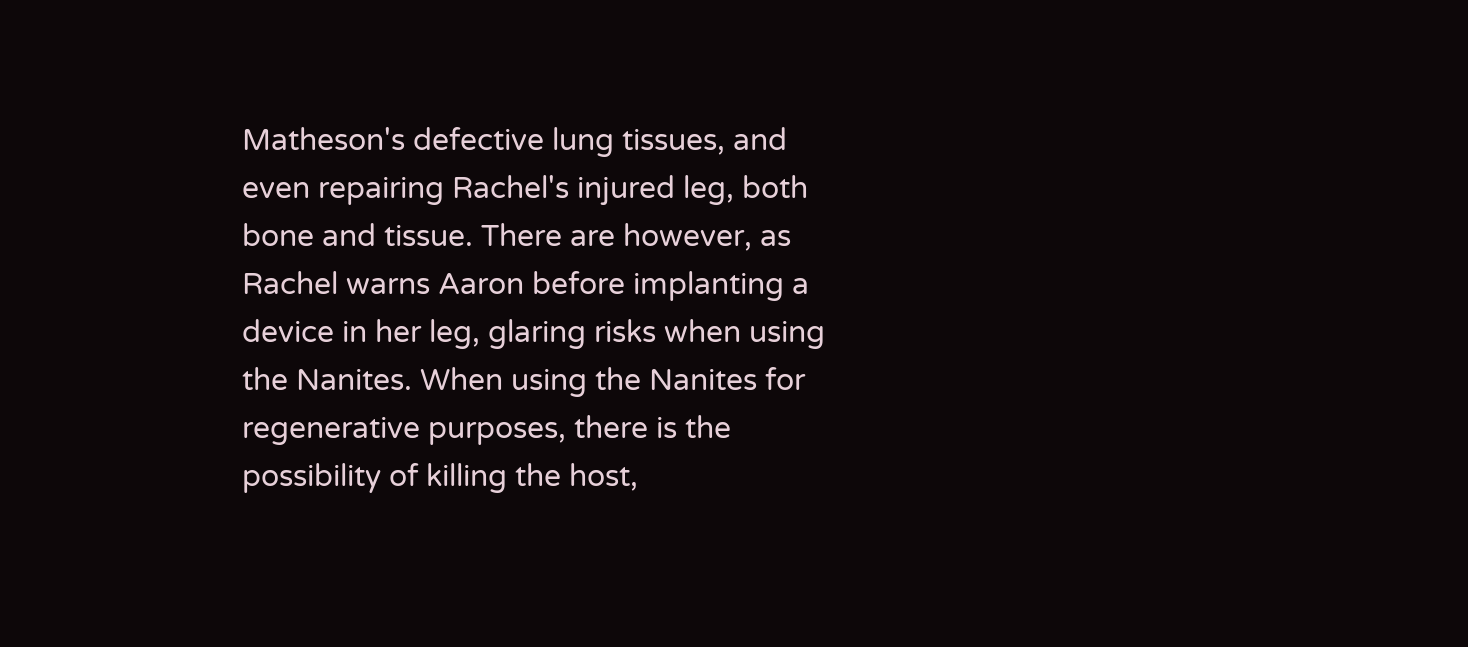Matheson's defective lung tissues, and even repairing Rachel's injured leg, both bone and tissue. There are however, as Rachel warns Aaron before implanting a device in her leg, glaring risks when using the Nanites. When using the Nanites for regenerative purposes, there is the possibility of killing the host,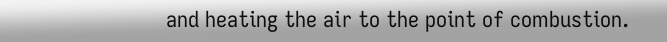and heating the air to the point of combustion.